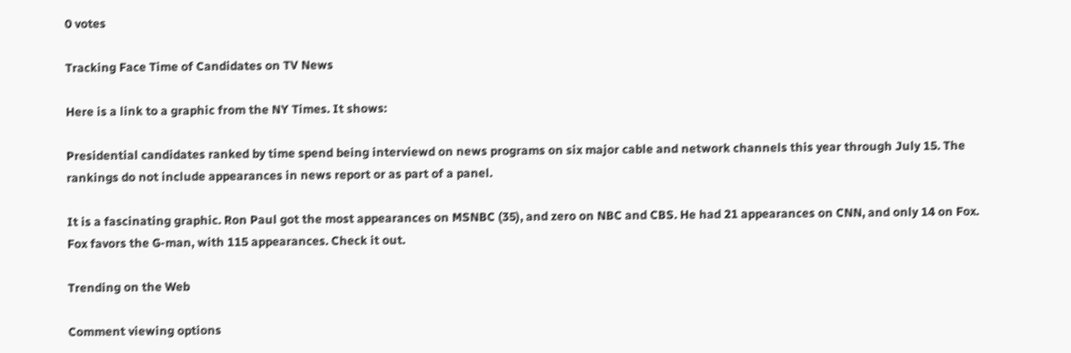0 votes

Tracking Face Time of Candidates on TV News

Here is a link to a graphic from the NY Times. It shows:

Presidential candidates ranked by time spend being interviewd on news programs on six major cable and network channels this year through July 15. The rankings do not include appearances in news report or as part of a panel.

It is a fascinating graphic. Ron Paul got the most appearances on MSNBC (35), and zero on NBC and CBS. He had 21 appearances on CNN, and only 14 on Fox. Fox favors the G-man, with 115 appearances. Check it out.

Trending on the Web

Comment viewing options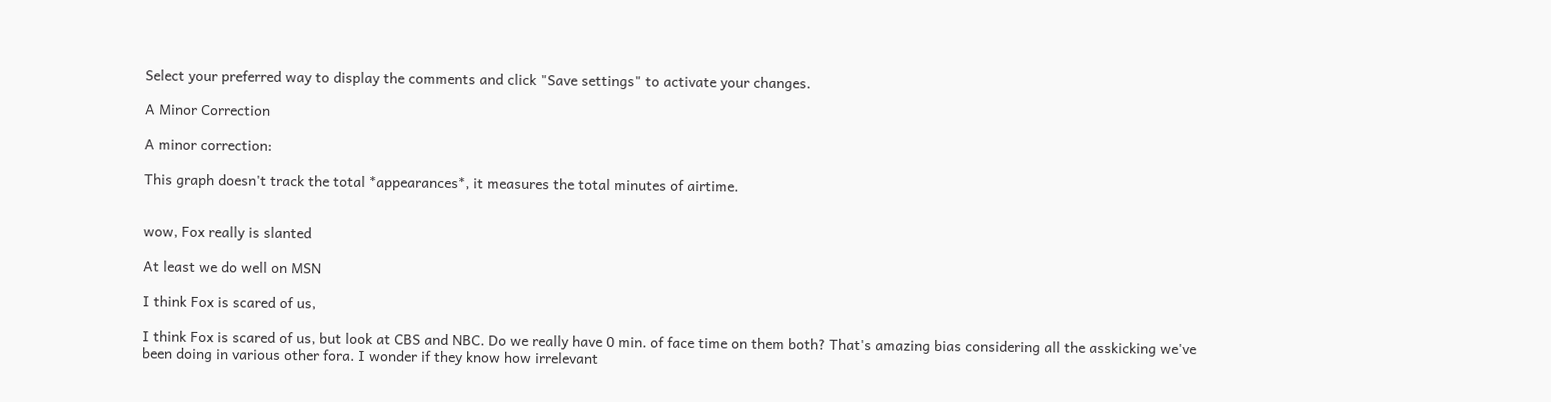Select your preferred way to display the comments and click "Save settings" to activate your changes.

A Minor Correction

A minor correction:

This graph doesn't track the total *appearances*, it measures the total minutes of airtime.


wow, Fox really is slanted

At least we do well on MSN

I think Fox is scared of us,

I think Fox is scared of us, but look at CBS and NBC. Do we really have 0 min. of face time on them both? That's amazing bias considering all the asskicking we've been doing in various other fora. I wonder if they know how irrelevant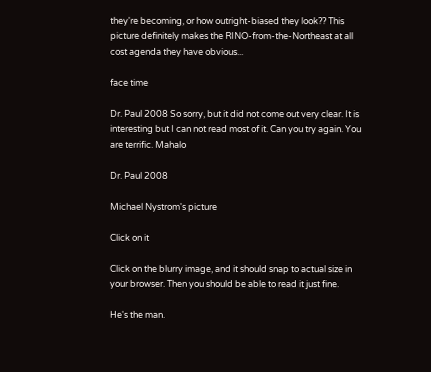they're becoming, or how outright-biased they look?? This picture definitely makes the RINO-from-the-Northeast at all cost agenda they have obvious...

face time

Dr. Paul 2008 So sorry, but it did not come out very clear. It is interesting but I can not read most of it. Can you try again. You are terrific. Mahalo

Dr. Paul 2008

Michael Nystrom's picture

Click on it

Click on the blurry image, and it should snap to actual size in your browser. Then you should be able to read it just fine.

He's the man.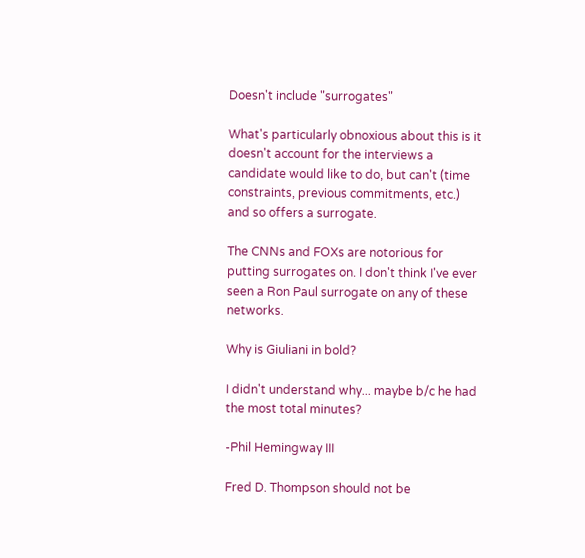Doesn't include "surrogates"

What's particularly obnoxious about this is it doesn't account for the interviews a candidate would like to do, but can't (time constraints, previous commitments, etc.) and so offers a surrogate.

The CNNs and FOXs are notorious for putting surrogates on. I don't think I've ever seen a Ron Paul surrogate on any of these networks.

Why is Giuliani in bold?

I didn't understand why... maybe b/c he had the most total minutes?

-Phil Hemingway III

Fred D. Thompson should not be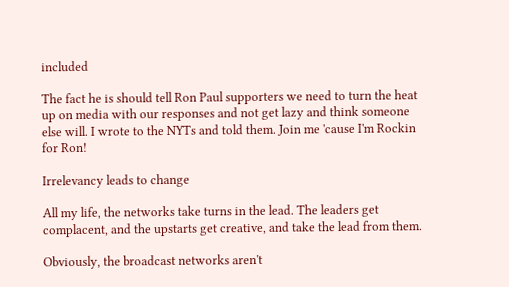included

The fact he is should tell Ron Paul supporters we need to turn the heat up on media with our responses and not get lazy and think someone else will. I wrote to the NYTs and told them. Join me 'cause I'm Rockin for Ron!

Irrelevancy leads to change

All my life, the networks take turns in the lead. The leaders get complacent, and the upstarts get creative, and take the lead from them.

Obviously, the broadcast networks aren't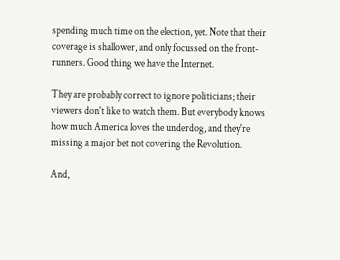spending much time on the election, yet. Note that their coverage is shallower, and only focussed on the front-runners. Good thing we have the Internet.

They are probably correct to ignore politicians; their viewers don't like to watch them. But everybody knows how much America loves the underdog, and they're missing a major bet not covering the Revolution.

And,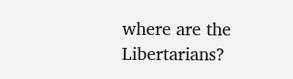where are the Libertarians?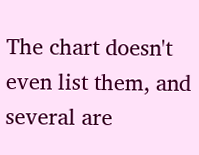The chart doesn't even list them, and several are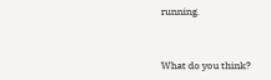running.


What do you think?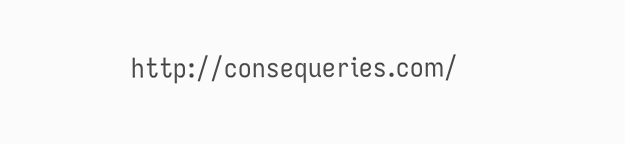http://consequeries.com/